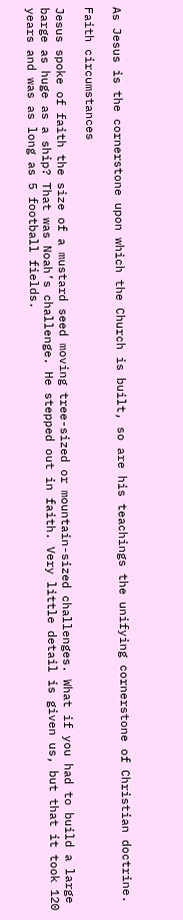As Jesus is the cornerstone upon which the Church is built, so are his teachings the unifying cornerstone of Christian doctrine.

Faith circumstances

Jesus spoke of faith the size of a mustard seed moving tree-sized or mountain-sized challenges. What if you had to build a large barge as huge as a ship? That was Noah’s challenge. He stepped out in faith. Very little detail is given us, but that it took 120 years and was as long as 5 football fields.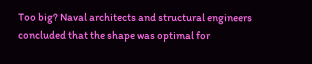Too big? Naval architects and structural engineers concluded that the shape was optimal for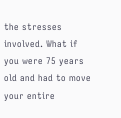the stresses involved. What if you were 75 years old and had to move your entire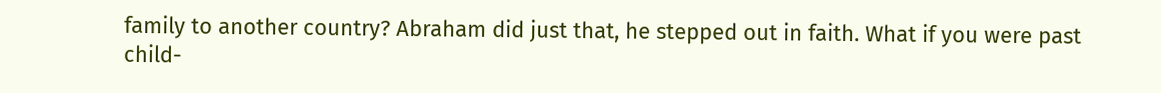family to another country? Abraham did just that, he stepped out in faith. What if you were past child-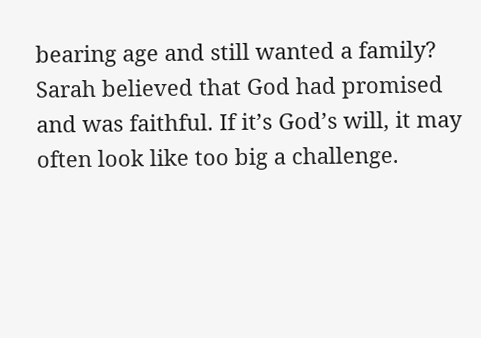bearing age and still wanted a family? Sarah believed that God had promised and was faithful. If it’s God’s will, it may often look like too big a challenge.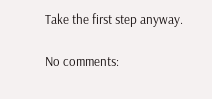Take the first step anyway.

No comments: